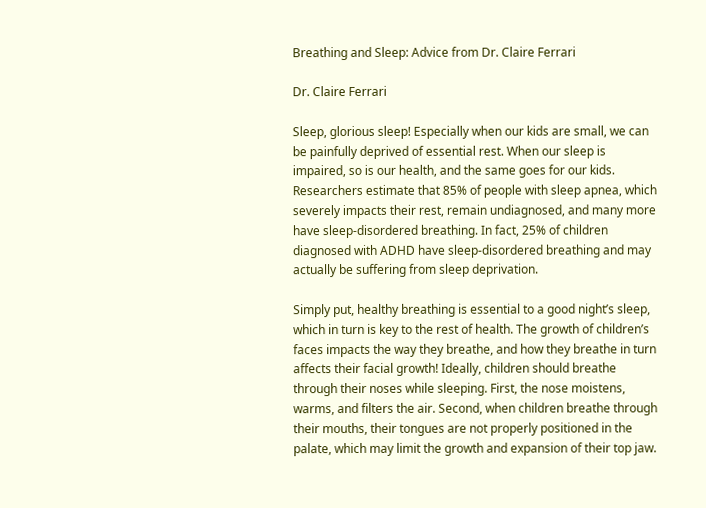Breathing and Sleep: Advice from Dr. Claire Ferrari

Dr. Claire Ferrari

Sleep, glorious sleep! Especially when our kids are small, we can be painfully deprived of essential rest. When our sleep is impaired, so is our health, and the same goes for our kids. Researchers estimate that 85% of people with sleep apnea, which severely impacts their rest, remain undiagnosed, and many more have sleep-disordered breathing. In fact, 25% of children diagnosed with ADHD have sleep-disordered breathing and may actually be suffering from sleep deprivation.

Simply put, healthy breathing is essential to a good night’s sleep, which in turn is key to the rest of health. The growth of children’s faces impacts the way they breathe, and how they breathe in turn affects their facial growth! Ideally, children should breathe through their noses while sleeping. First, the nose moistens, warms, and filters the air. Second, when children breathe through their mouths, their tongues are not properly positioned in the palate, which may limit the growth and expansion of their top jaw.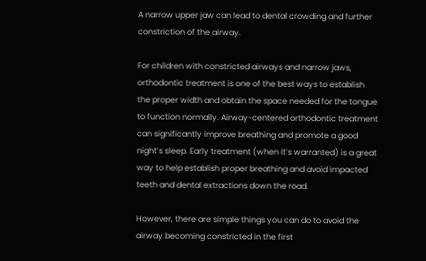A narrow upper jaw can lead to dental crowding and further constriction of the airway.

For children with constricted airways and narrow jaws, orthodontic treatment is one of the best ways to establish the proper width and obtain the space needed for the tongue to function normally. Airway-centered orthodontic treatment can significantly improve breathing and promote a good night’s sleep. Early treatment (when it’s warranted) is a great way to help establish proper breathing and avoid impacted teeth and dental extractions down the road.

However, there are simple things you can do to avoid the airway becoming constricted in the first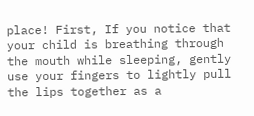place! First, If you notice that your child is breathing through the mouth while sleeping, gently use your fingers to lightly pull the lips together as a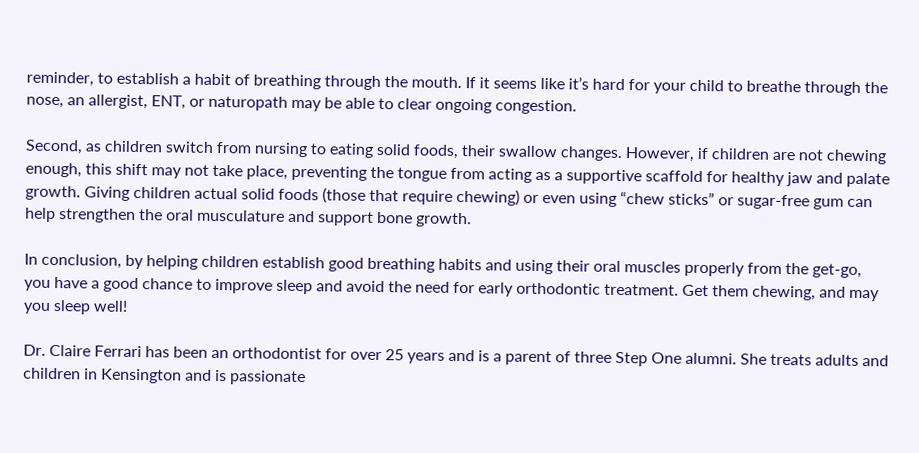reminder, to establish a habit of breathing through the mouth. If it seems like it’s hard for your child to breathe through the nose, an allergist, ENT, or naturopath may be able to clear ongoing congestion.

Second, as children switch from nursing to eating solid foods, their swallow changes. However, if children are not chewing enough, this shift may not take place, preventing the tongue from acting as a supportive scaffold for healthy jaw and palate growth. Giving children actual solid foods (those that require chewing) or even using “chew sticks” or sugar-free gum can help strengthen the oral musculature and support bone growth.

In conclusion, by helping children establish good breathing habits and using their oral muscles properly from the get-go, you have a good chance to improve sleep and avoid the need for early orthodontic treatment. Get them chewing, and may you sleep well!

Dr. Claire Ferrari has been an orthodontist for over 25 years and is a parent of three Step One alumni. She treats adults and children in Kensington and is passionate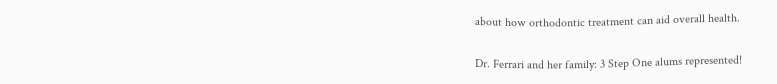about how orthodontic treatment can aid overall health.

Dr. Ferrari and her family: 3 Step One alums represented!